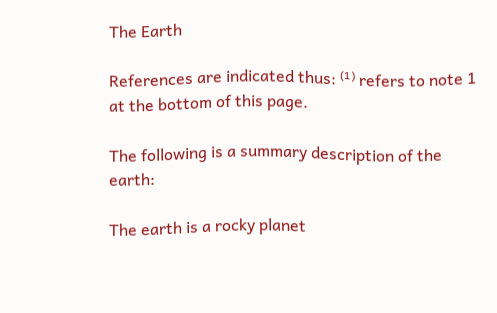The Earth

References are indicated thus: ⁽¹⁾ refers to note 1 at the bottom of this page.

The following is a summary description of the earth:

The earth is a rocky planet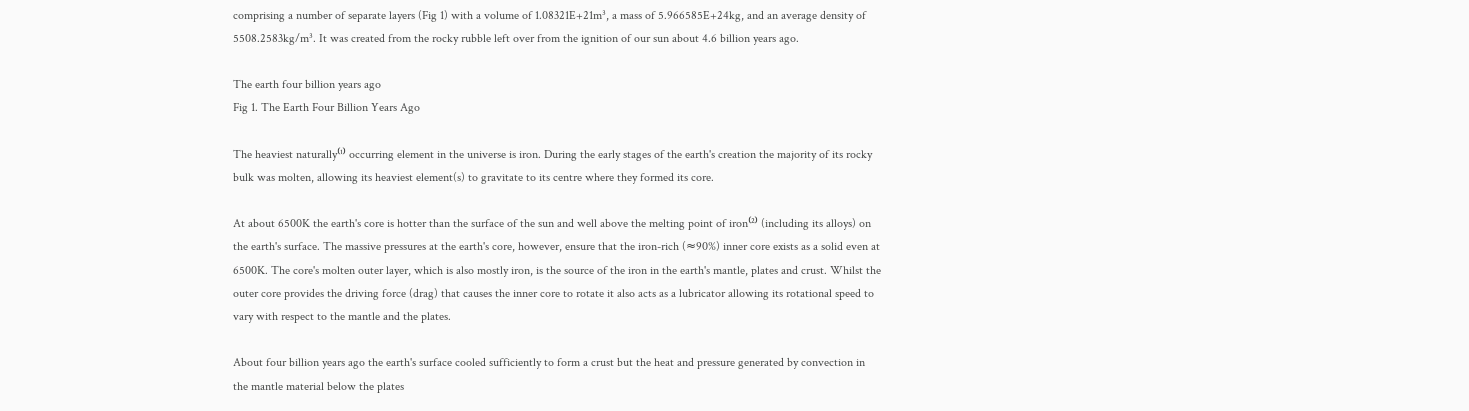comprising a number of separate layers (Fig 1) with a volume of 1.08321E+21m³, a mass of 5.966585E+24kg, and an average density of 5508.2583kg/m³. It was created from the rocky rubble left over from the ignition of our sun about 4.6 billion years ago.

The earth four billion years ago
Fig 1. The Earth Four Billion Years Ago

The heaviest naturally⁽¹⁾ occurring element in the universe is iron. During the early stages of the earth's creation the majority of its rocky bulk was molten, allowing its heaviest element(s) to gravitate to its centre where they formed its core.

At about 6500K the earth's core is hotter than the surface of the sun and well above the melting point of iron⁽²⁾ (including its alloys) on the earth's surface. The massive pressures at the earth's core, however, ensure that the iron-rich (≈90%) inner core exists as a solid even at 6500K. The core's molten outer layer, which is also mostly iron, is the source of the iron in the earth's mantle, plates and crust. Whilst the outer core provides the driving force (drag) that causes the inner core to rotate it also acts as a lubricator allowing its rotational speed to vary with respect to the mantle and the plates.

About four billion years ago the earth's surface cooled sufficiently to form a crust but the heat and pressure generated by convection in the mantle material below the plates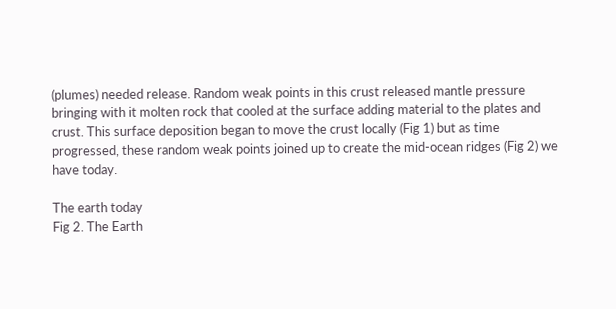(plumes) needed release. Random weak points in this crust released mantle pressure bringing with it molten rock that cooled at the surface adding material to the plates and crust. This surface deposition began to move the crust locally (Fig 1) but as time progressed, these random weak points joined up to create the mid-ocean ridges (Fig 2) we have today.

The earth today
Fig 2. The Earth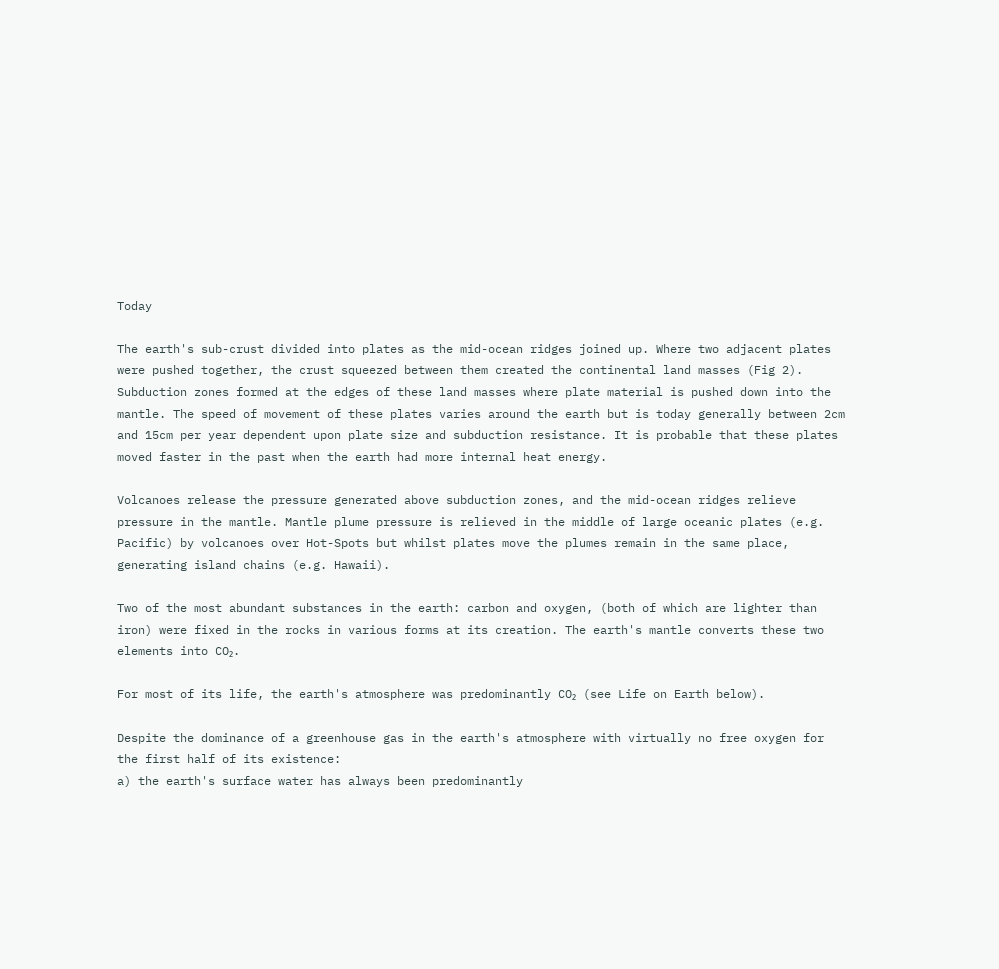Today

The earth's sub-crust divided into plates as the mid-ocean ridges joined up. Where two adjacent plates were pushed together, the crust squeezed between them created the continental land masses (Fig 2). Subduction zones formed at the edges of these land masses where plate material is pushed down into the mantle. The speed of movement of these plates varies around the earth but is today generally between 2cm and 15cm per year dependent upon plate size and subduction resistance. It is probable that these plates moved faster in the past when the earth had more internal heat energy.

Volcanoes release the pressure generated above subduction zones, and the mid-ocean ridges relieve pressure in the mantle. Mantle plume pressure is relieved in the middle of large oceanic plates (e.g. Pacific) by volcanoes over Hot-Spots but whilst plates move the plumes remain in the same place, generating island chains (e.g. Hawaii).

Two of the most abundant substances in the earth: carbon and oxygen, (both of which are lighter than iron) were fixed in the rocks in various forms at its creation. The earth's mantle converts these two elements into CO₂.

For most of its life, the earth's atmosphere was predominantly CO₂ (see Life on Earth below).

Despite the dominance of a greenhouse gas in the earth's atmosphere with virtually no free oxygen for the first half of its existence:
a) the earth's surface water has always been predominantly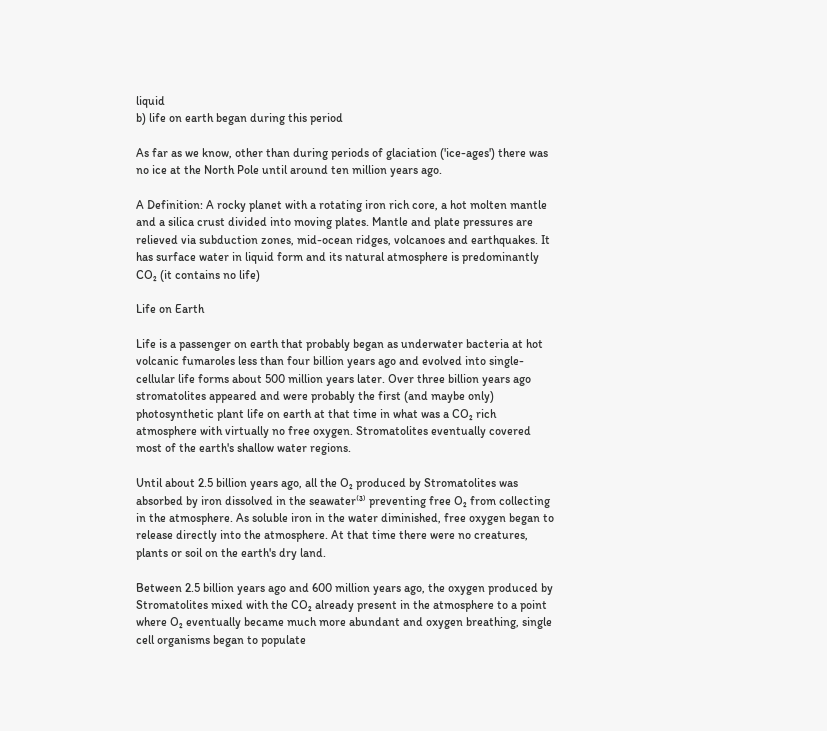liquid
b) life on earth began during this period

As far as we know, other than during periods of glaciation ('ice-ages') there was no ice at the North Pole until around ten million years ago.

A Definition: A rocky planet with a rotating iron rich core, a hot molten mantle and a silica crust divided into moving plates. Mantle and plate pressures are relieved via subduction zones, mid-ocean ridges, volcanoes and earthquakes. It has surface water in liquid form and its natural atmosphere is predominantly CO₂ (it contains no life)

Life on Earth

Life is a passenger on earth that probably began as underwater bacteria at hot volcanic fumaroles less than four billion years ago and evolved into single-cellular life forms about 500 million years later. Over three billion years ago stromatolites appeared and were probably the first (and maybe only) photosynthetic plant life on earth at that time in what was a CO₂ rich atmosphere with virtually no free oxygen. Stromatolites eventually covered most of the earth's shallow water regions.

Until about 2.5 billion years ago, all the O₂ produced by Stromatolites was absorbed by iron dissolved in the seawater⁽³⁾ preventing free O₂ from collecting in the atmosphere. As soluble iron in the water diminished, free oxygen began to release directly into the atmosphere. At that time there were no creatures, plants or soil on the earth's dry land.

Between 2.5 billion years ago and 600 million years ago, the oxygen produced by Stromatolites mixed with the CO₂ already present in the atmosphere to a point where O₂ eventually became much more abundant and oxygen breathing, single cell organisms began to populate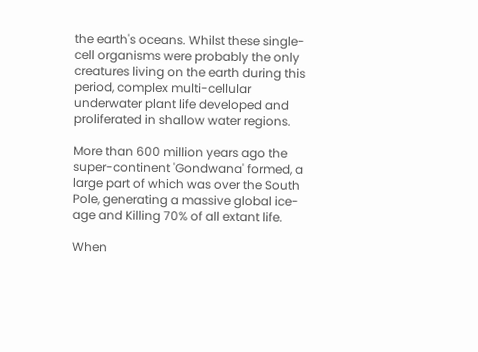the earth's oceans. Whilst these single-cell organisms were probably the only creatures living on the earth during this period, complex multi-cellular underwater plant life developed and proliferated in shallow water regions.

More than 600 million years ago the super-continent 'Gondwana' formed, a large part of which was over the South Pole, generating a massive global ice-age and Killing 70% of all extant life.

When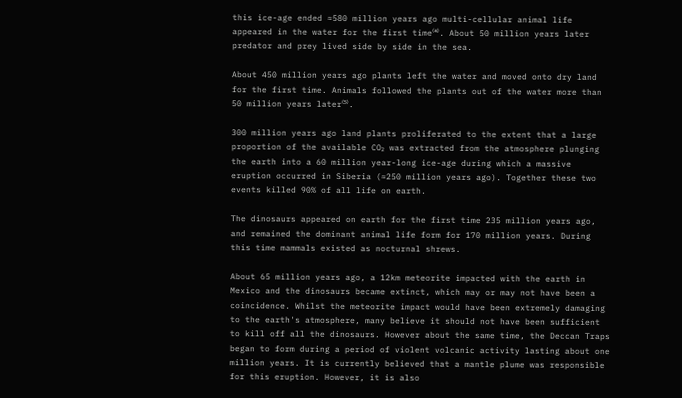this ice-age ended ≈580 million years ago multi-cellular animal life appeared in the water for the first time⁽⁴⁾. About 50 million years later predator and prey lived side by side in the sea.

About 450 million years ago plants left the water and moved onto dry land for the first time. Animals followed the plants out of the water more than 50 million years later⁽⁵⁾.

300 million years ago land plants proliferated to the extent that a large proportion of the available CO₂ was extracted from the atmosphere plunging the earth into a 60 million year-long ice-age during which a massive eruption occurred in Siberia (≈250 million years ago). Together these two events killed 90% of all life on earth.

The dinosaurs appeared on earth for the first time 235 million years ago, and remained the dominant animal life form for 170 million years. During this time mammals existed as nocturnal shrews.

About 65 million years ago, a 12km meteorite impacted with the earth in Mexico and the dinosaurs became extinct, which may or may not have been a coincidence. Whilst the meteorite impact would have been extremely damaging to the earth's atmosphere, many believe it should not have been sufficient to kill off all the dinosaurs. However about the same time, the Deccan Traps began to form during a period of violent volcanic activity lasting about one million years. It is currently believed that a mantle plume was responsible for this eruption. However, it is also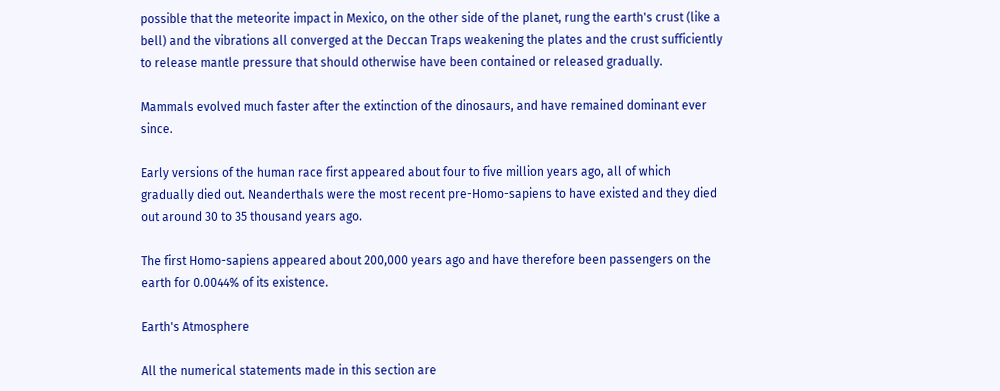possible that the meteorite impact in Mexico, on the other side of the planet, rung the earth's crust (like a bell) and the vibrations all converged at the Deccan Traps weakening the plates and the crust sufficiently to release mantle pressure that should otherwise have been contained or released gradually.

Mammals evolved much faster after the extinction of the dinosaurs, and have remained dominant ever since.

Early versions of the human race first appeared about four to five million years ago, all of which gradually died out. Neanderthals were the most recent pre-Homo-sapiens to have existed and they died out around 30 to 35 thousand years ago.

The first Homo-sapiens appeared about 200,000 years ago and have therefore been passengers on the earth for 0.0044% of its existence.

Earth's Atmosphere

All the numerical statements made in this section are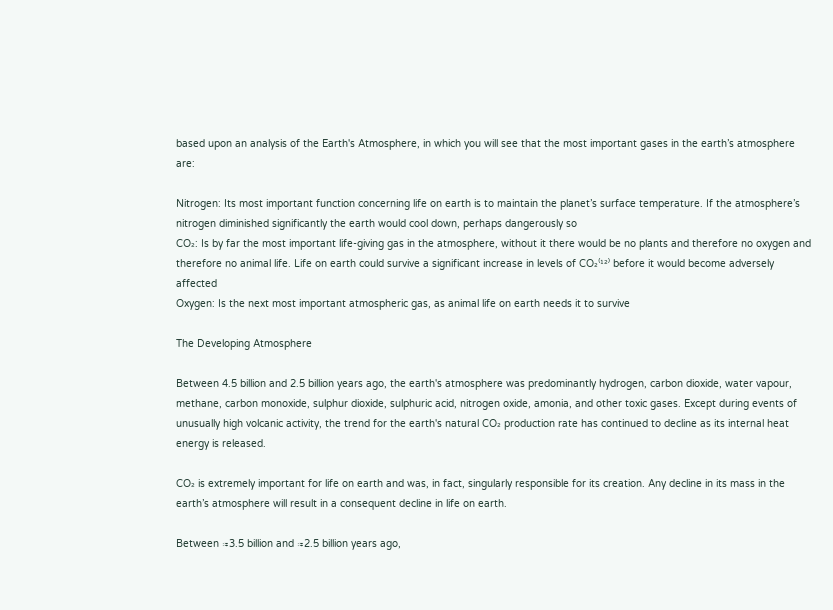based upon an analysis of the Earth's Atmosphere, in which you will see that the most important gases in the earth’s atmosphere are:

Nitrogen: Its most important function concerning life on earth is to maintain the planet’s surface temperature. If the atmosphere’s nitrogen diminished significantly the earth would cool down, perhaps dangerously so
CO₂: Is by far the most important life-giving gas in the atmosphere, without it there would be no plants and therefore no oxygen and therefore no animal life. Life on earth could survive a significant increase in levels of CO₂⁽¹²⁾ before it would become adversely affected
Oxygen: Is the next most important atmospheric gas, as animal life on earth needs it to survive

The Developing Atmosphere

Between 4.5 billion and 2.5 billion years ago, the earth's atmosphere was predominantly hydrogen, carbon dioxide, water vapour, methane, carbon monoxide, sulphur dioxide, sulphuric acid, nitrogen oxide, amonia, and other toxic gases. Except during events of unusually high volcanic activity, the trend for the earth's natural CO₂ production rate has continued to decline as its internal heat energy is released.

CO₂ is extremely important for life on earth and was, in fact, singularly responsible for its creation. Any decline in its mass in the earth’s atmosphere will result in a consequent decline in life on earth.

Between ≈3.5 billion and ≈2.5 billion years ago,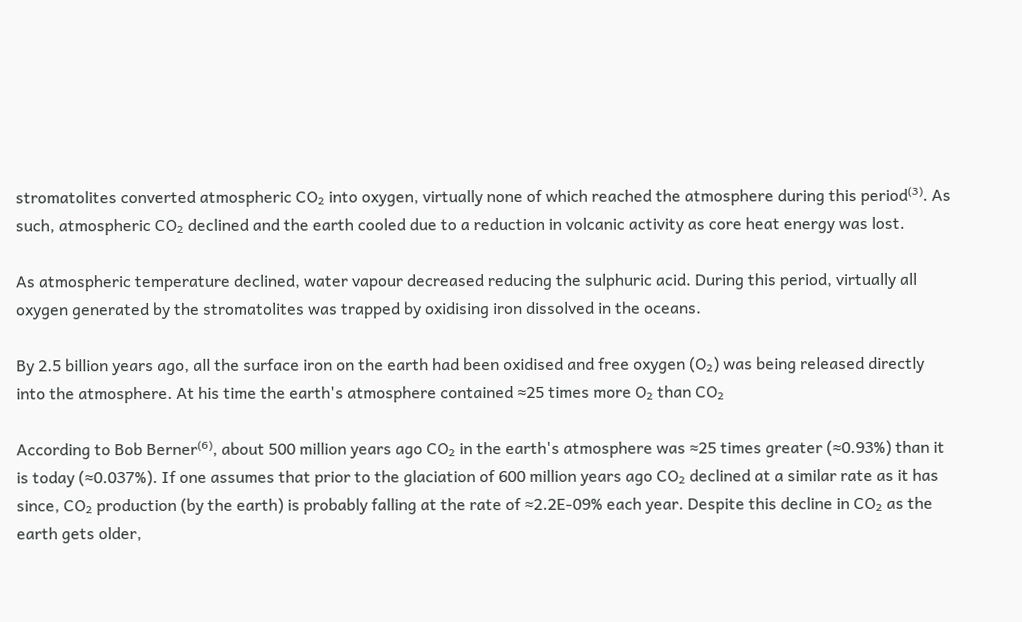stromatolites converted atmospheric CO₂ into oxygen, virtually none of which reached the atmosphere during this period⁽³⁾. As such, atmospheric CO₂ declined and the earth cooled due to a reduction in volcanic activity as core heat energy was lost.

As atmospheric temperature declined, water vapour decreased reducing the sulphuric acid. During this period, virtually all oxygen generated by the stromatolites was trapped by oxidising iron dissolved in the oceans.

By 2.5 billion years ago, all the surface iron on the earth had been oxidised and free oxygen (O₂) was being released directly into the atmosphere. At his time the earth's atmosphere contained ≈25 times more O₂ than CO₂

According to Bob Berner⁽⁶⁾, about 500 million years ago CO₂ in the earth's atmosphere was ≈25 times greater (≈0.93%) than it is today (≈0.037%). If one assumes that prior to the glaciation of 600 million years ago CO₂ declined at a similar rate as it has since, CO₂ production (by the earth) is probably falling at the rate of ≈2.2E-09% each year. Despite this decline in CO₂ as the earth gets older,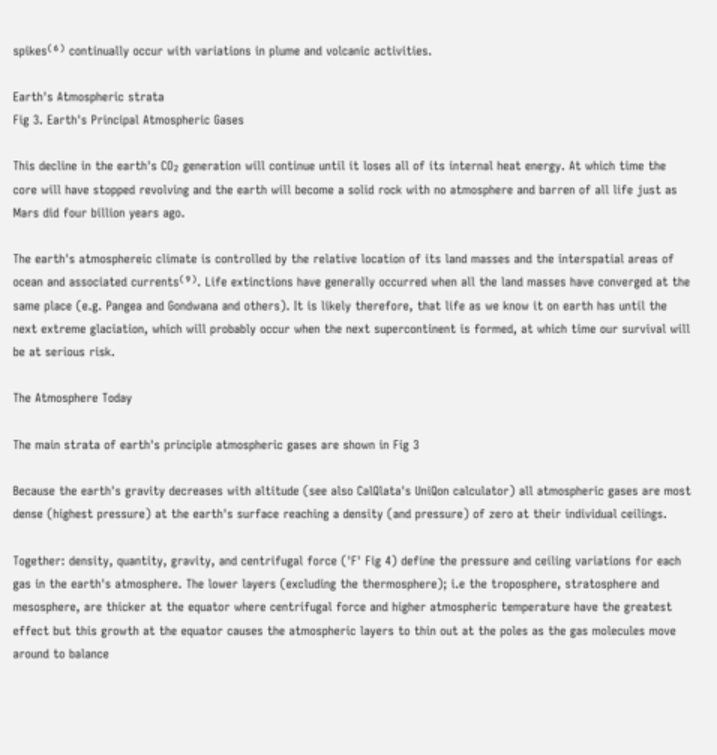spikes⁽⁶⁾ continually occur with variations in plume and volcanic activities.

Earth's Atmospheric strata
Fig 3. Earth's Principal Atmospheric Gases

This decline in the earth's CO₂ generation will continue until it loses all of its internal heat energy. At which time the core will have stopped revolving and the earth will become a solid rock with no atmosphere and barren of all life just as Mars did four billion years ago.

The earth's atmosphereic climate is controlled by the relative location of its land masses and the interspatial areas of ocean and associated currents⁽⁹⁾. Life extinctions have generally occurred when all the land masses have converged at the same place (e.g. Pangea and Gondwana and others). It is likely therefore, that life as we know it on earth has until the next extreme glaciation, which will probably occur when the next supercontinent is formed, at which time our survival will be at serious risk.

The Atmosphere Today

The main strata of earth's principle atmospheric gases are shown in Fig 3

Because the earth's gravity decreases with altitude (see also CalQlata's UniQon calculator) all atmospheric gases are most dense (highest pressure) at the earth's surface reaching a density (and pressure) of zero at their individual ceilings.

Together: density, quantity, gravity, and centrifugal force ('F' Fig 4) define the pressure and ceiling variations for each gas in the earth's atmosphere. The lower layers (excluding the thermosphere); i.e the troposphere, stratosphere and mesosphere, are thicker at the equator where centrifugal force and higher atmospheric temperature have the greatest effect but this growth at the equator causes the atmospheric layers to thin out at the poles as the gas molecules move around to balance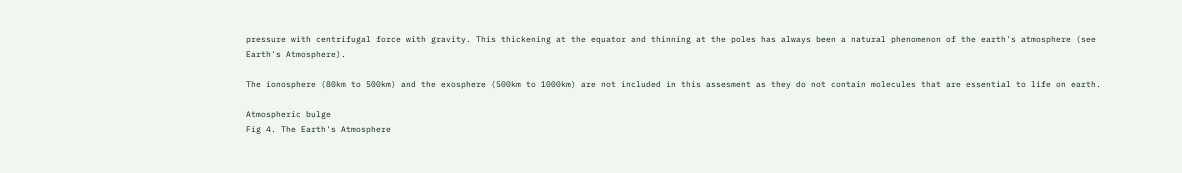pressure with centrifugal force with gravity. This thickening at the equator and thinning at the poles has always been a natural phenomenon of the earth's atmosphere (see Earth's Atmosphere).

The ionosphere (80km to 500km) and the exosphere (500km to 1000km) are not included in this assesment as they do not contain molecules that are essential to life on earth.

Atmospheric bulge
Fig 4. The Earth's Atmosphere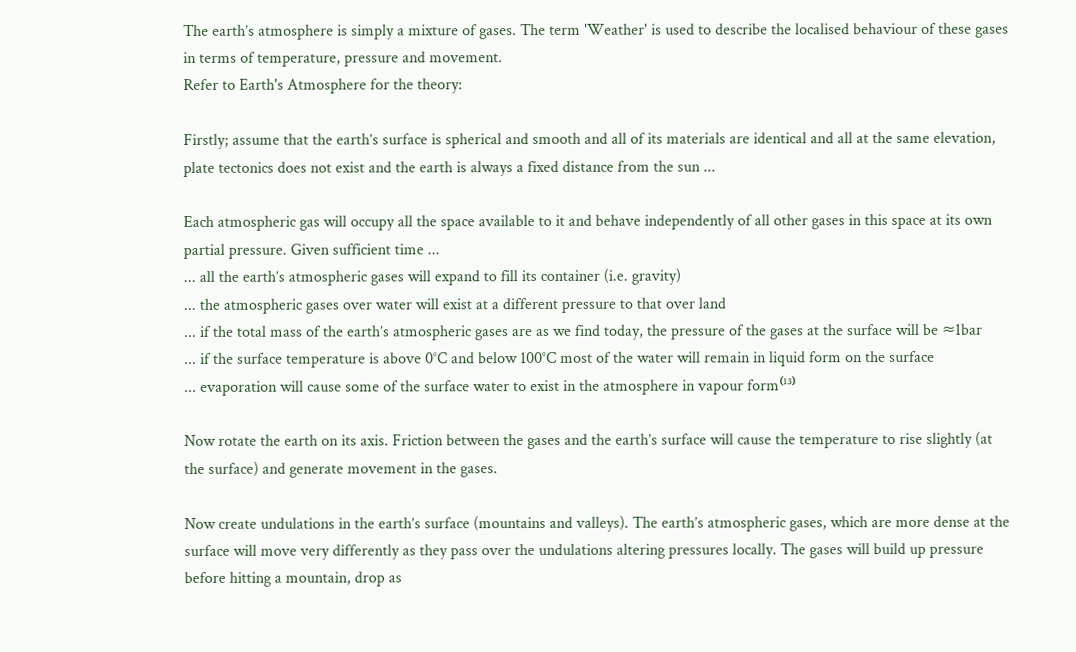The earth’s atmosphere is simply a mixture of gases. The term 'Weather' is used to describe the localised behaviour of these gases in terms of temperature, pressure and movement.
Refer to Earth's Atmosphere for the theory:

Firstly; assume that the earth’s surface is spherical and smooth and all of its materials are identical and all at the same elevation, plate tectonics does not exist and the earth is always a fixed distance from the sun ...

Each atmospheric gas will occupy all the space available to it and behave independently of all other gases in this space at its own partial pressure. Given sufficient time ...
... all the earth’s atmospheric gases will expand to fill its container (i.e. gravity)
... the atmospheric gases over water will exist at a different pressure to that over land
... if the total mass of the earth’s atmospheric gases are as we find today, the pressure of the gases at the surface will be ≈1bar
... if the surface temperature is above 0°C and below 100°C most of the water will remain in liquid form on the surface
... evaporation will cause some of the surface water to exist in the atmosphere in vapour form⁽¹³⁾

Now rotate the earth on its axis. Friction between the gases and the earth’s surface will cause the temperature to rise slightly (at the surface) and generate movement in the gases.

Now create undulations in the earth’s surface (mountains and valleys). The earth’s atmospheric gases, which are more dense at the surface will move very differently as they pass over the undulations altering pressures locally. The gases will build up pressure before hitting a mountain, drop as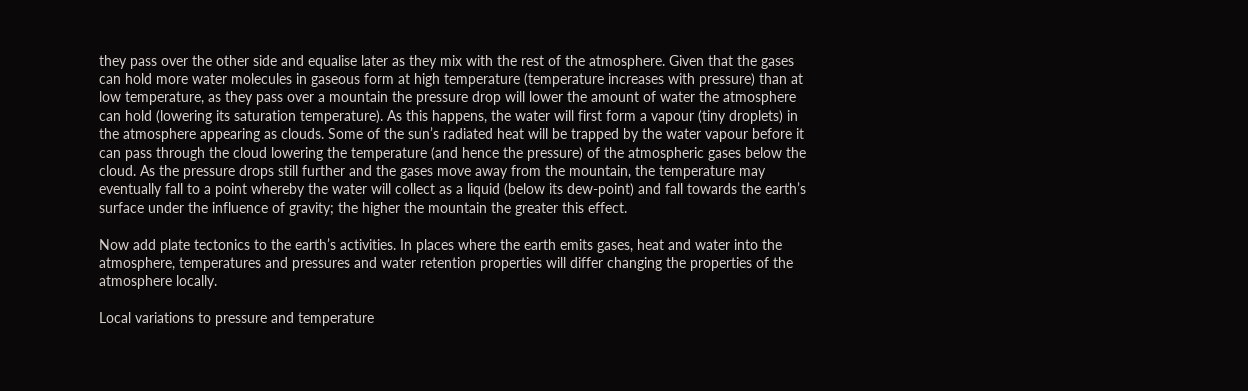they pass over the other side and equalise later as they mix with the rest of the atmosphere. Given that the gases can hold more water molecules in gaseous form at high temperature (temperature increases with pressure) than at low temperature, as they pass over a mountain the pressure drop will lower the amount of water the atmosphere can hold (lowering its saturation temperature). As this happens, the water will first form a vapour (tiny droplets) in the atmosphere appearing as clouds. Some of the sun’s radiated heat will be trapped by the water vapour before it can pass through the cloud lowering the temperature (and hence the pressure) of the atmospheric gases below the cloud. As the pressure drops still further and the gases move away from the mountain, the temperature may eventually fall to a point whereby the water will collect as a liquid (below its dew-point) and fall towards the earth’s surface under the influence of gravity; the higher the mountain the greater this effect.

Now add plate tectonics to the earth’s activities. In places where the earth emits gases, heat and water into the atmosphere, temperatures and pressures and water retention properties will differ changing the properties of the atmosphere locally.

Local variations to pressure and temperature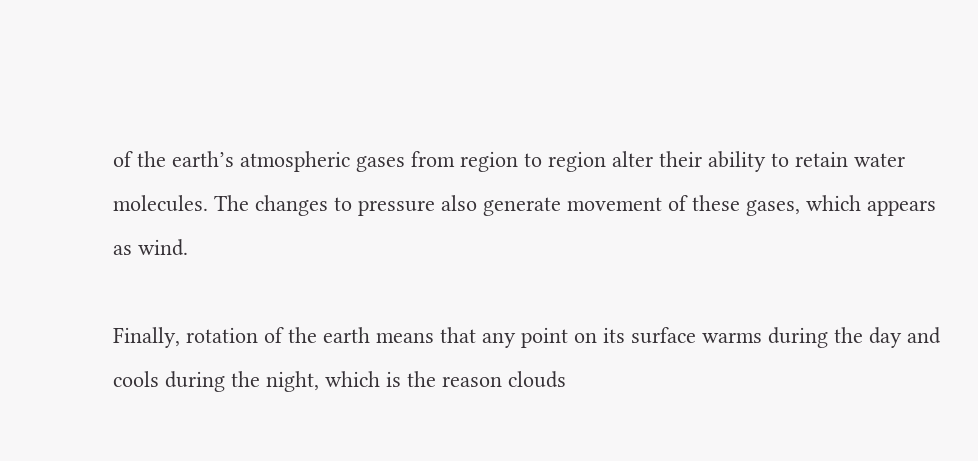of the earth’s atmospheric gases from region to region alter their ability to retain water molecules. The changes to pressure also generate movement of these gases, which appears as wind.

Finally, rotation of the earth means that any point on its surface warms during the day and cools during the night, which is the reason clouds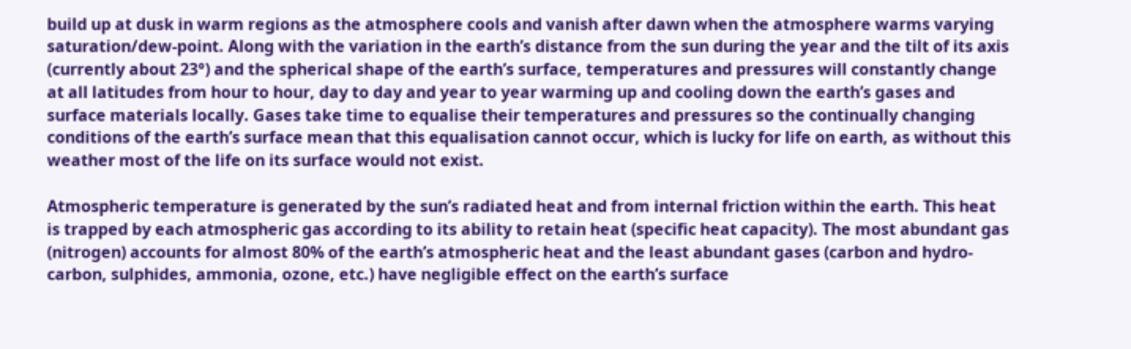build up at dusk in warm regions as the atmosphere cools and vanish after dawn when the atmosphere warms varying saturation/dew-point. Along with the variation in the earth’s distance from the sun during the year and the tilt of its axis (currently about 23°) and the spherical shape of the earth’s surface, temperatures and pressures will constantly change at all latitudes from hour to hour, day to day and year to year warming up and cooling down the earth’s gases and surface materials locally. Gases take time to equalise their temperatures and pressures so the continually changing conditions of the earth’s surface mean that this equalisation cannot occur, which is lucky for life on earth, as without this weather most of the life on its surface would not exist.

Atmospheric temperature is generated by the sun’s radiated heat and from internal friction within the earth. This heat is trapped by each atmospheric gas according to its ability to retain heat (specific heat capacity). The most abundant gas (nitrogen) accounts for almost 80% of the earth’s atmospheric heat and the least abundant gases (carbon and hydro-carbon, sulphides, ammonia, ozone, etc.) have negligible effect on the earth’s surface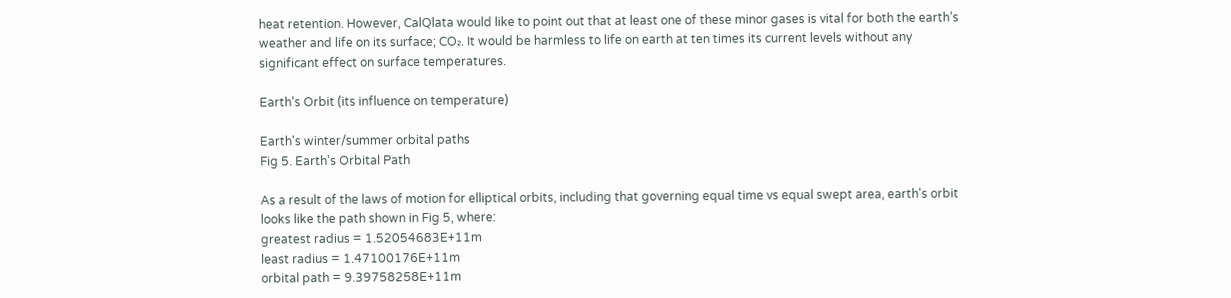heat retention. However, CalQlata would like to point out that at least one of these minor gases is vital for both the earth’s weather and life on its surface; CO₂. It would be harmless to life on earth at ten times its current levels without any significant effect on surface temperatures.

Earth's Orbit (its influence on temperature)

Earth's winter/summer orbital paths
Fig 5. Earth's Orbital Path

As a result of the laws of motion for elliptical orbits, including that governing equal time vs equal swept area, earth's orbit looks like the path shown in Fig 5, where:
greatest radius = 1.52054683E+11m
least radius = 1.47100176E+11m
orbital path = 9.39758258E+11m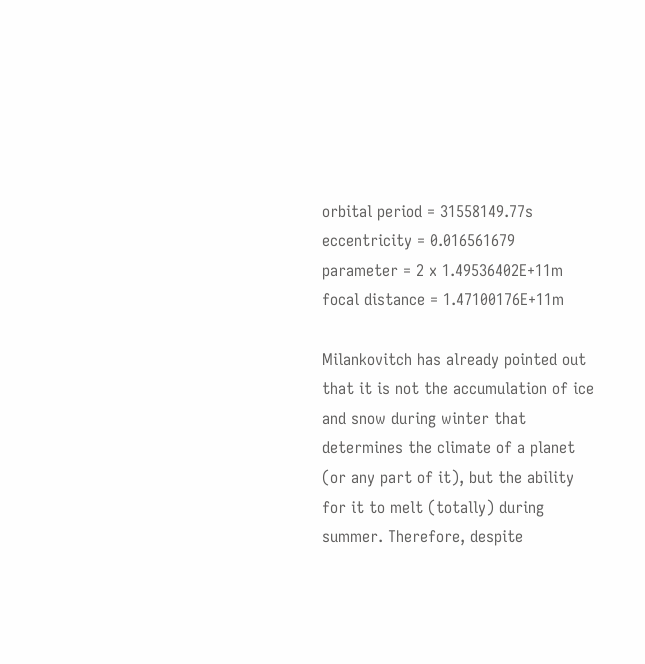orbital period = 31558149.77s
eccentricity = 0.016561679
parameter = 2 x 1.49536402E+11m
focal distance = 1.47100176E+11m

Milankovitch has already pointed out that it is not the accumulation of ice and snow during winter that determines the climate of a planet (or any part of it), but the ability for it to melt (totally) during summer. Therefore, despite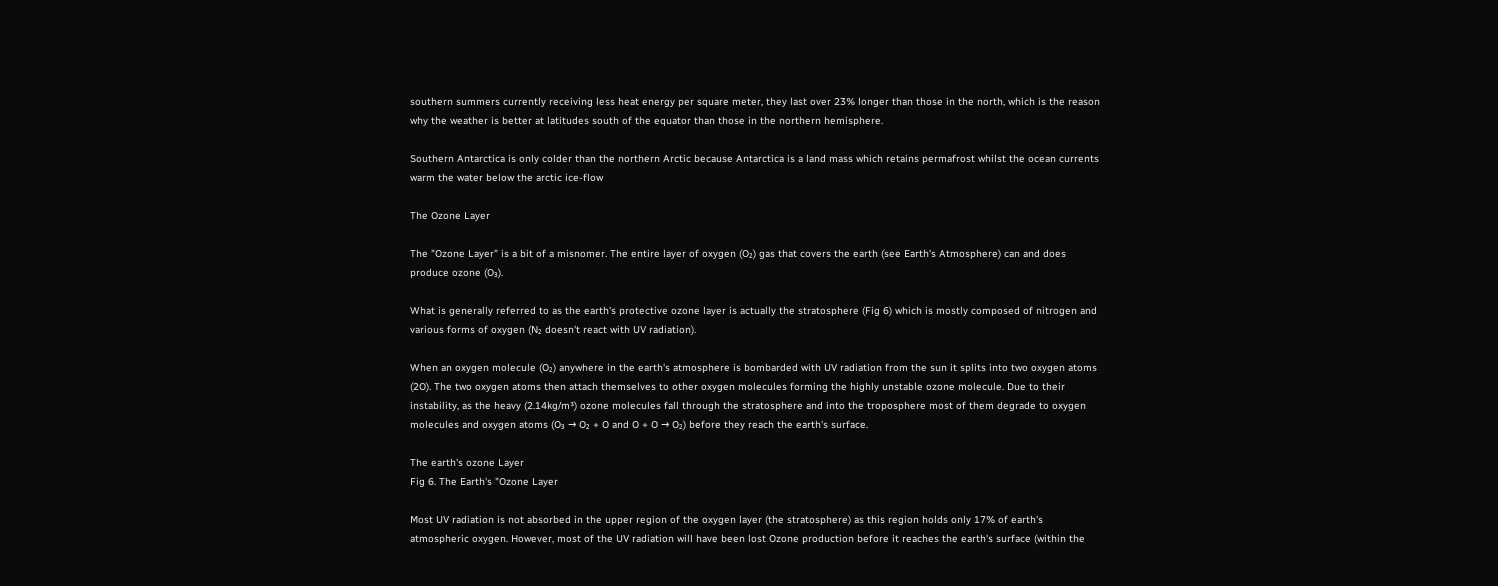southern summers currently receiving less heat energy per square meter, they last over 23% longer than those in the north, which is the reason why the weather is better at latitudes south of the equator than those in the northern hemisphere.

Southern Antarctica is only colder than the northern Arctic because Antarctica is a land mass which retains permafrost whilst the ocean currents warm the water below the arctic ice-flow

The Ozone Layer

The "Ozone Layer" is a bit of a misnomer. The entire layer of oxygen (O₂) gas that covers the earth (see Earth's Atmosphere) can and does produce ozone (O₃).

What is generally referred to as the earth's protective ozone layer is actually the stratosphere (Fig 6) which is mostly composed of nitrogen and various forms of oxygen (N₂ doesn't react with UV radiation).

When an oxygen molecule (O₂) anywhere in the earth's atmosphere is bombarded with UV radiation from the sun it splits into two oxygen atoms (2O). The two oxygen atoms then attach themselves to other oxygen molecules forming the highly unstable ozone molecule. Due to their instability, as the heavy (2.14kg/m³) ozone molecules fall through the stratosphere and into the troposphere most of them degrade to oxygen molecules and oxygen atoms (O₃ → O₂ + O and O + O → O₂) before they reach the earth's surface.

The earth's ozone Layer
Fig 6. The Earth's "Ozone Layer

Most UV radiation is not absorbed in the upper region of the oxygen layer (the stratosphere) as this region holds only 17% of earth's atmospheric oxygen. However, most of the UV radiation will have been lost Ozone production before it reaches the earth's surface (within the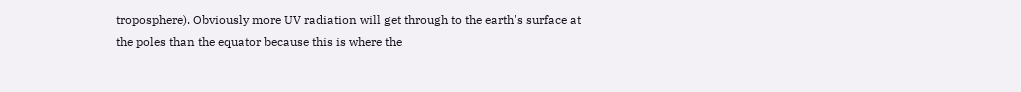troposphere). Obviously more UV radiation will get through to the earth's surface at the poles than the equator because this is where the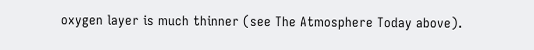oxygen layer is much thinner (see The Atmosphere Today above).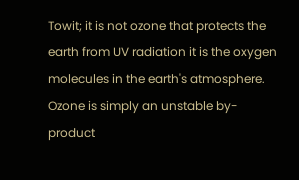Towit; it is not ozone that protects the earth from UV radiation it is the oxygen molecules in the earth's atmosphere. Ozone is simply an unstable by-product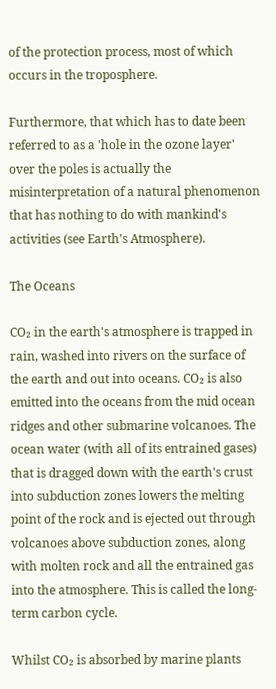of the protection process, most of which occurs in the troposphere.

Furthermore, that which has to date been referred to as a 'hole in the ozone layer' over the poles is actually the misinterpretation of a natural phenomenon that has nothing to do with mankind's activities (see Earth's Atmosphere).

The Oceans

CO₂ in the earth's atmosphere is trapped in rain, washed into rivers on the surface of the earth and out into oceans. CO₂ is also emitted into the oceans from the mid ocean ridges and other submarine volcanoes. The ocean water (with all of its entrained gases) that is dragged down with the earth's crust into subduction zones lowers the melting point of the rock and is ejected out through volcanoes above subduction zones, along with molten rock and all the entrained gas into the atmosphere. This is called the long-term carbon cycle.

Whilst CO₂ is absorbed by marine plants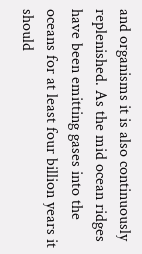and organisms it is also continuously replenished. As the mid ocean ridges have been emitting gases into the oceans for at least four billion years it should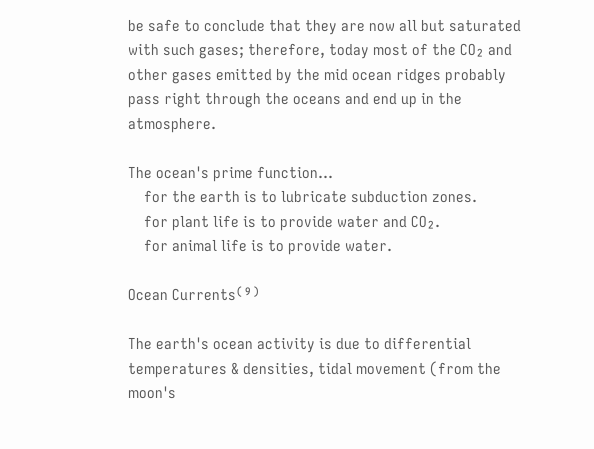be safe to conclude that they are now all but saturated with such gases; therefore, today most of the CO₂ and other gases emitted by the mid ocean ridges probably pass right through the oceans and end up in the atmosphere.

The ocean's prime function...
    for the earth is to lubricate subduction zones.
    for plant life is to provide water and CO₂.
    for animal life is to provide water.

Ocean Currents⁽⁹⁾

The earth's ocean activity is due to differential temperatures & densities, tidal movement (from the moon's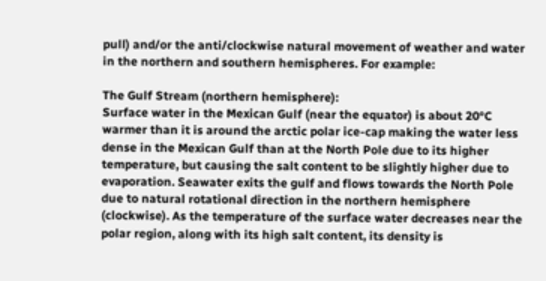pull) and/or the anti/clockwise natural movement of weather and water in the northern and southern hemispheres. For example:

The Gulf Stream (northern hemisphere):
Surface water in the Mexican Gulf (near the equator) is about 20°C warmer than it is around the arctic polar ice-cap making the water less dense in the Mexican Gulf than at the North Pole due to its higher temperature, but causing the salt content to be slightly higher due to evaporation. Seawater exits the gulf and flows towards the North Pole due to natural rotational direction in the northern hemisphere (clockwise). As the temperature of the surface water decreases near the polar region, along with its high salt content, its density is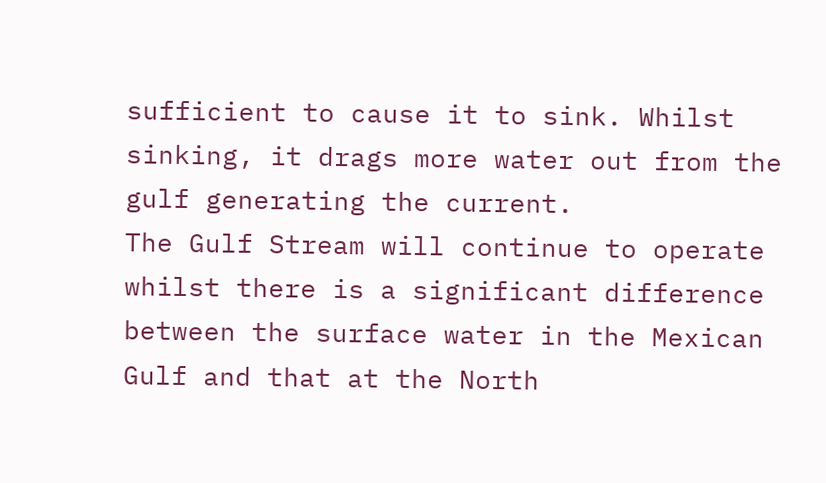sufficient to cause it to sink. Whilst sinking, it drags more water out from the gulf generating the current.
The Gulf Stream will continue to operate whilst there is a significant difference between the surface water in the Mexican Gulf and that at the North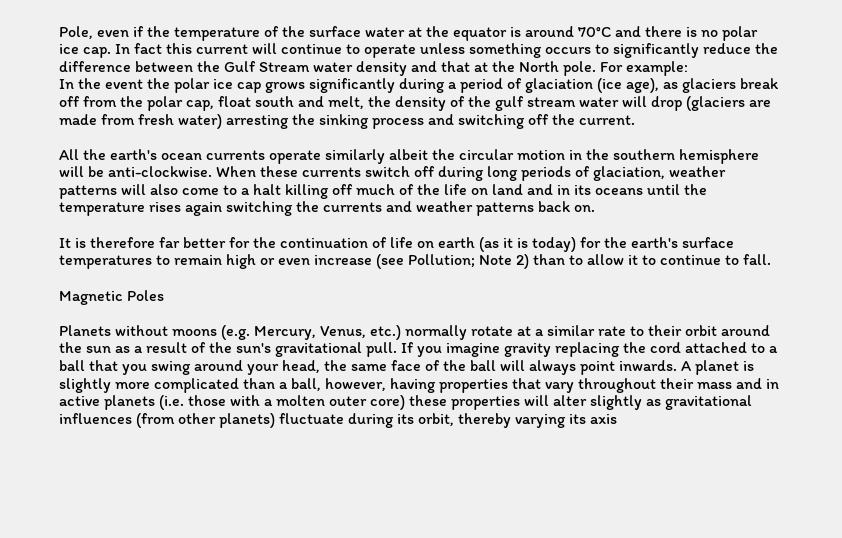Pole, even if the temperature of the surface water at the equator is around 70°C and there is no polar ice cap. In fact this current will continue to operate unless something occurs to significantly reduce the difference between the Gulf Stream water density and that at the North pole. For example:
In the event the polar ice cap grows significantly during a period of glaciation (ice age), as glaciers break off from the polar cap, float south and melt, the density of the gulf stream water will drop (glaciers are made from fresh water) arresting the sinking process and switching off the current.

All the earth's ocean currents operate similarly albeit the circular motion in the southern hemisphere will be anti-clockwise. When these currents switch off during long periods of glaciation, weather patterns will also come to a halt killing off much of the life on land and in its oceans until the temperature rises again switching the currents and weather patterns back on.

It is therefore far better for the continuation of life on earth (as it is today) for the earth's surface temperatures to remain high or even increase (see Pollution; Note 2) than to allow it to continue to fall.

Magnetic Poles

Planets without moons (e.g. Mercury, Venus, etc.) normally rotate at a similar rate to their orbit around the sun as a result of the sun's gravitational pull. If you imagine gravity replacing the cord attached to a ball that you swing around your head, the same face of the ball will always point inwards. A planet is slightly more complicated than a ball, however, having properties that vary throughout their mass and in active planets (i.e. those with a molten outer core) these properties will alter slightly as gravitational influences (from other planets) fluctuate during its orbit, thereby varying its axis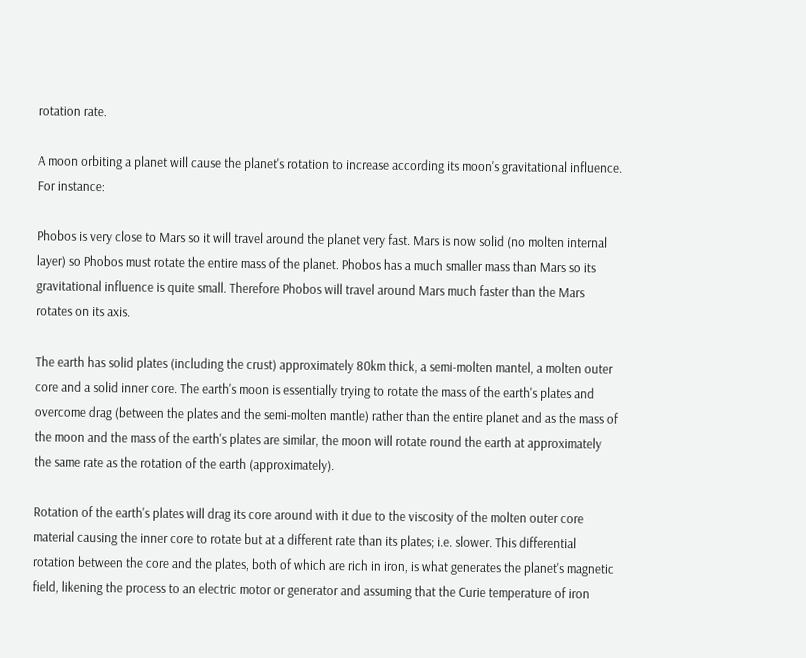rotation rate.

A moon orbiting a planet will cause the planet's rotation to increase according its moon's gravitational influence. For instance:

Phobos is very close to Mars so it will travel around the planet very fast. Mars is now solid (no molten internal layer) so Phobos must rotate the entire mass of the planet. Phobos has a much smaller mass than Mars so its gravitational influence is quite small. Therefore Phobos will travel around Mars much faster than the Mars rotates on its axis.

The earth has solid plates (including the crust) approximately 80km thick, a semi-molten mantel, a molten outer core and a solid inner core. The earth's moon is essentially trying to rotate the mass of the earth's plates and overcome drag (between the plates and the semi-molten mantle) rather than the entire planet and as the mass of the moon and the mass of the earth's plates are similar, the moon will rotate round the earth at approximately the same rate as the rotation of the earth (approximately).

Rotation of the earth's plates will drag its core around with it due to the viscosity of the molten outer core material causing the inner core to rotate but at a different rate than its plates; i.e. slower. This differential rotation between the core and the plates, both of which are rich in iron, is what generates the planet's magnetic field, likening the process to an electric motor or generator and assuming that the Curie temperature of iron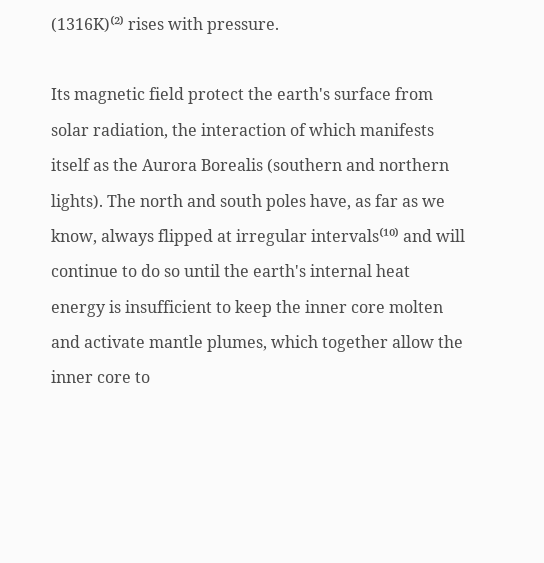(1316K)⁽²⁾ rises with pressure.

Its magnetic field protect the earth's surface from solar radiation, the interaction of which manifests itself as the Aurora Borealis (southern and northern lights). The north and south poles have, as far as we know, always flipped at irregular intervals⁽¹⁰⁾ and will continue to do so until the earth's internal heat energy is insufficient to keep the inner core molten and activate mantle plumes, which together allow the inner core to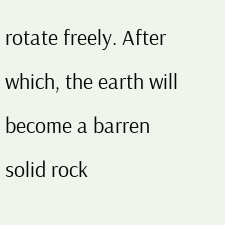rotate freely. After which, the earth will become a barren solid rock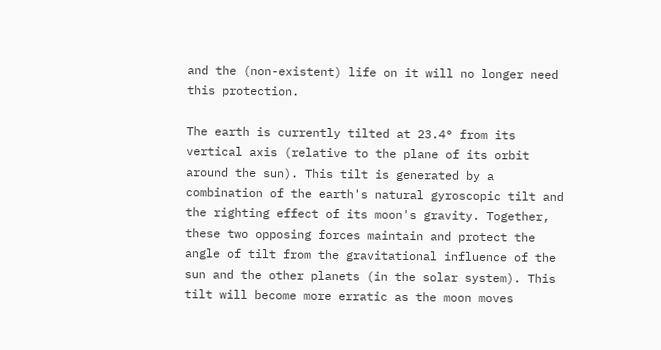and the (non-existent) life on it will no longer need this protection.

The earth is currently tilted at 23.4° from its vertical axis (relative to the plane of its orbit around the sun). This tilt is generated by a combination of the earth's natural gyroscopic tilt and the righting effect of its moon's gravity. Together, these two opposing forces maintain and protect the angle of tilt from the gravitational influence of the sun and the other planets (in the solar system). This tilt will become more erratic as the moon moves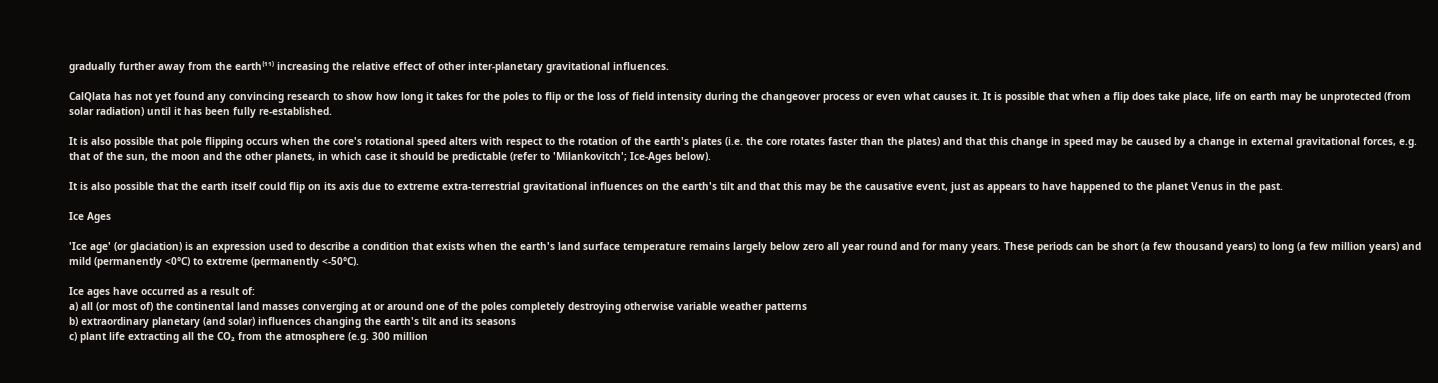gradually further away from the earth⁽¹¹⁾ increasing the relative effect of other inter-planetary gravitational influences.

CalQlata has not yet found any convincing research to show how long it takes for the poles to flip or the loss of field intensity during the changeover process or even what causes it. It is possible that when a flip does take place, life on earth may be unprotected (from solar radiation) until it has been fully re-established.

It is also possible that pole flipping occurs when the core's rotational speed alters with respect to the rotation of the earth's plates (i.e. the core rotates faster than the plates) and that this change in speed may be caused by a change in external gravitational forces, e.g. that of the sun, the moon and the other planets, in which case it should be predictable (refer to 'Milankovitch'; Ice-Ages below).

It is also possible that the earth itself could flip on its axis due to extreme extra-terrestrial gravitational influences on the earth's tilt and that this may be the causative event, just as appears to have happened to the planet Venus in the past.

Ice Ages

'Ice age' (or glaciation) is an expression used to describe a condition that exists when the earth's land surface temperature remains largely below zero all year round and for many years. These periods can be short (a few thousand years) to long (a few million years) and mild (permanently <0°C) to extreme (permanently <-50°C).

Ice ages have occurred as a result of:
a) all (or most of) the continental land masses converging at or around one of the poles completely destroying otherwise variable weather patterns
b) extraordinary planetary (and solar) influences changing the earth's tilt and its seasons
c) plant life extracting all the CO₂ from the atmosphere (e.g. 300 million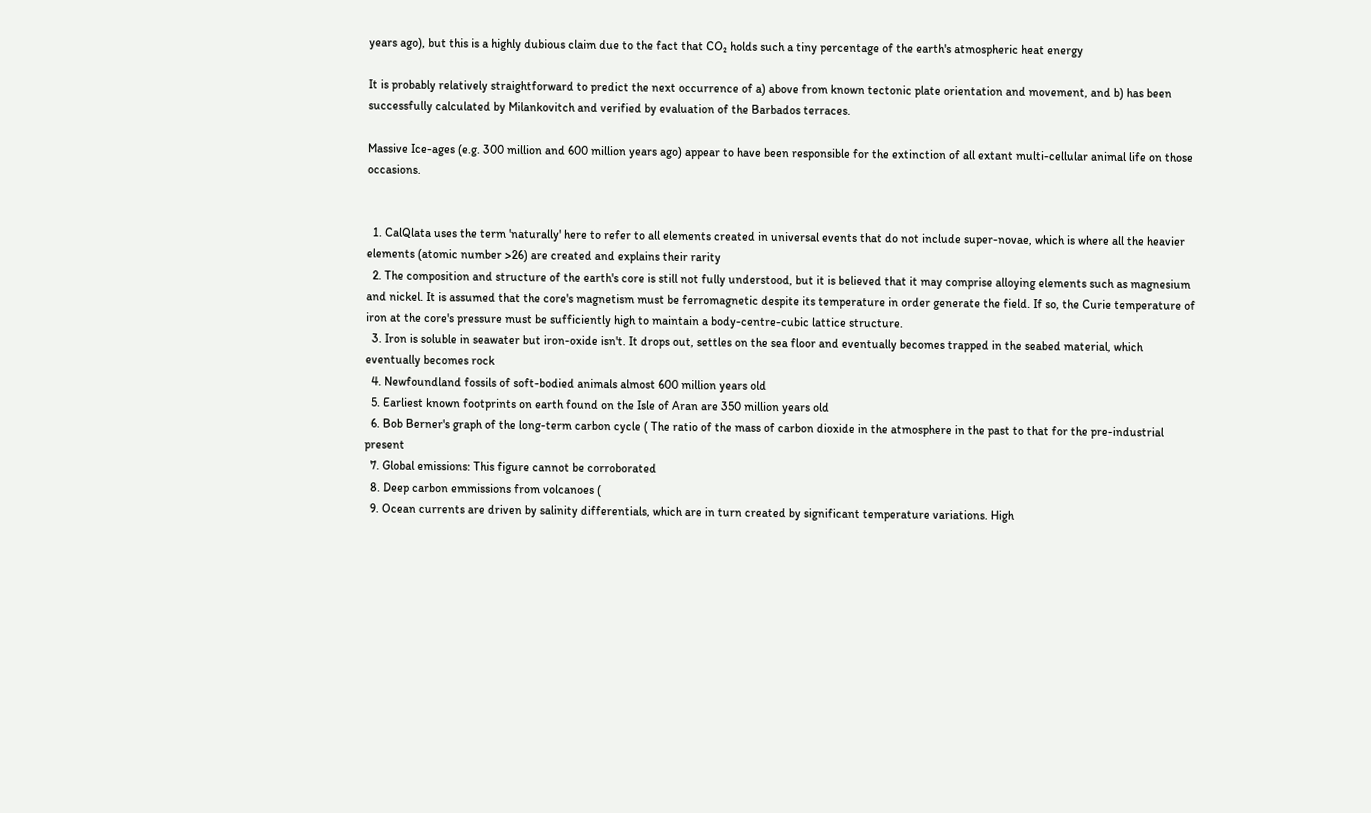years ago), but this is a highly dubious claim due to the fact that CO₂ holds such a tiny percentage of the earth's atmospheric heat energy

It is probably relatively straightforward to predict the next occurrence of a) above from known tectonic plate orientation and movement, and b) has been successfully calculated by Milankovitch and verified by evaluation of the Barbados terraces.

Massive Ice-ages (e.g. 300 million and 600 million years ago) appear to have been responsible for the extinction of all extant multi-cellular animal life on those occasions.


  1. CalQlata uses the term 'naturally' here to refer to all elements created in universal events that do not include super-novae, which is where all the heavier elements (atomic number >26) are created and explains their rarity
  2. The composition and structure of the earth's core is still not fully understood, but it is believed that it may comprise alloying elements such as magnesium and nickel. It is assumed that the core's magnetism must be ferromagnetic despite its temperature in order generate the field. If so, the Curie temperature of iron at the core's pressure must be sufficiently high to maintain a body-centre-cubic lattice structure.
  3. Iron is soluble in seawater but iron-oxide isn't. It drops out, settles on the sea floor and eventually becomes trapped in the seabed material, which eventually becomes rock
  4. Newfoundland fossils of soft-bodied animals almost 600 million years old
  5. Earliest known footprints on earth found on the Isle of Aran are 350 million years old
  6. Bob Berner's graph of the long-term carbon cycle ( The ratio of the mass of carbon dioxide in the atmosphere in the past to that for the pre-industrial present
  7. Global emissions: This figure cannot be corroborated
  8. Deep carbon emmissions from volcanoes (
  9. Ocean currents are driven by salinity differentials, which are in turn created by significant temperature variations. High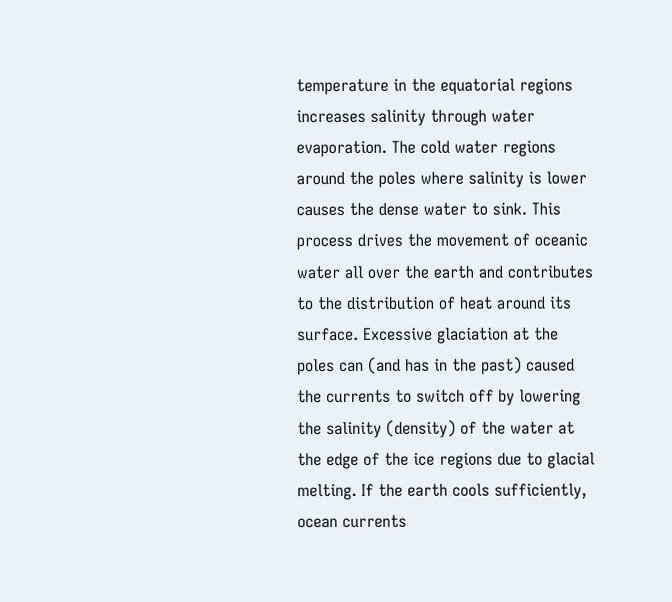temperature in the equatorial regions increases salinity through water evaporation. The cold water regions around the poles where salinity is lower causes the dense water to sink. This process drives the movement of oceanic water all over the earth and contributes to the distribution of heat around its surface. Excessive glaciation at the poles can (and has in the past) caused the currents to switch off by lowering the salinity (density) of the water at the edge of the ice regions due to glacial melting. If the earth cools sufficiently, ocean currents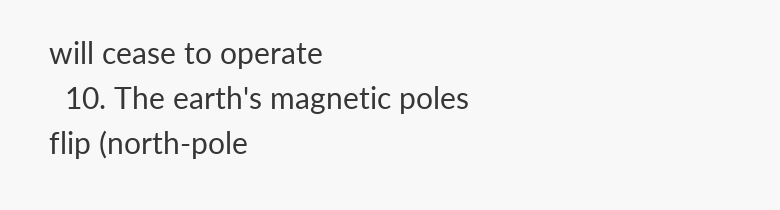will cease to operate
  10. The earth's magnetic poles flip (north-pole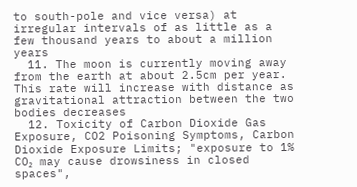to south-pole and vice versa) at irregular intervals of as little as a few thousand years to about a million years
  11. The moon is currently moving away from the earth at about 2.5cm per year. This rate will increase with distance as gravitational attraction between the two bodies decreases
  12. Toxicity of Carbon Dioxide Gas Exposure, CO2 Poisoning Symptoms, Carbon Dioxide Exposure Limits; "exposure to 1% CO₂ may cause drowsiness in closed spaces",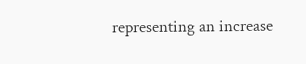representing an increase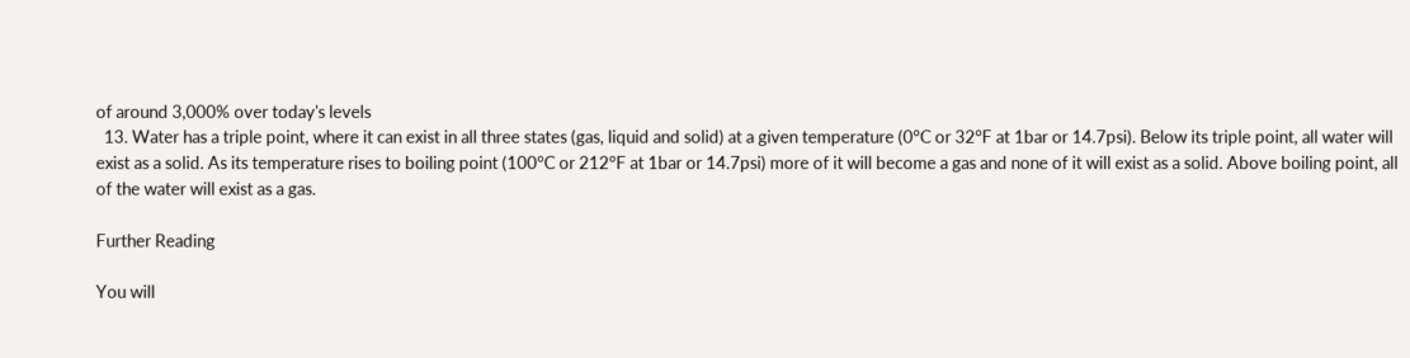of around 3,000% over today's levels
  13. Water has a triple point, where it can exist in all three states (gas, liquid and solid) at a given temperature (0°C or 32°F at 1bar or 14.7psi). Below its triple point, all water will exist as a solid. As its temperature rises to boiling point (100°C or 212°F at 1bar or 14.7psi) more of it will become a gas and none of it will exist as a solid. Above boiling point, all of the water will exist as a gas.

Further Reading

You will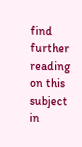find further reading on this subject in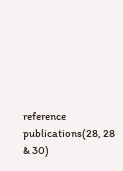reference publications(28, 28 & 30)